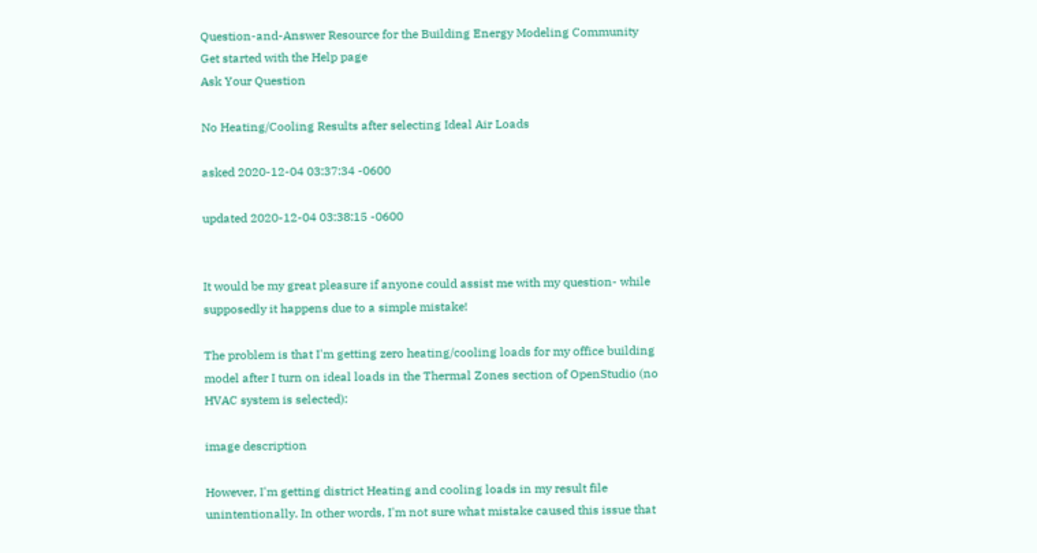Question-and-Answer Resource for the Building Energy Modeling Community
Get started with the Help page
Ask Your Question

No Heating/Cooling Results after selecting Ideal Air Loads

asked 2020-12-04 03:37:34 -0600

updated 2020-12-04 03:38:15 -0600


It would be my great pleasure if anyone could assist me with my question- while supposedly it happens due to a simple mistake!

The problem is that I'm getting zero heating/cooling loads for my office building model after I turn on ideal loads in the Thermal Zones section of OpenStudio (no HVAC system is selected):

image description

However, I'm getting district Heating and cooling loads in my result file unintentionally. In other words, I'm not sure what mistake caused this issue that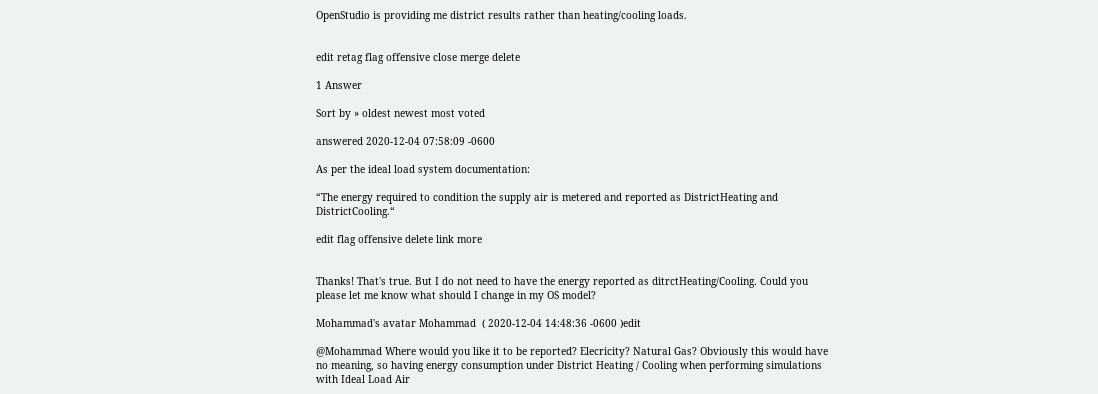OpenStudio is providing me district results rather than heating/cooling loads.


edit retag flag offensive close merge delete

1 Answer

Sort by » oldest newest most voted

answered 2020-12-04 07:58:09 -0600

As per the ideal load system documentation:

“The energy required to condition the supply air is metered and reported as DistrictHeating and DistrictCooling.“

edit flag offensive delete link more


Thanks! That's true. But I do not need to have the energy reported as ditrctHeating/Cooling. Could you please let me know what should I change in my OS model?

Mohammad's avatar Mohammad  ( 2020-12-04 14:48:36 -0600 )edit

@Mohammad Where would you like it to be reported? Elecricity? Natural Gas? Obviously this would have no meaning, so having energy consumption under District Heating / Cooling when performing simulations with Ideal Load Air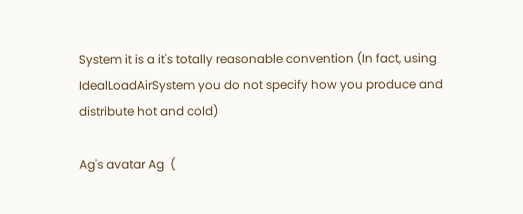System it is a it's totally reasonable convention (In fact, using IdealLoadAirSystem you do not specify how you produce and distribute hot and cold)

Ag's avatar Ag  (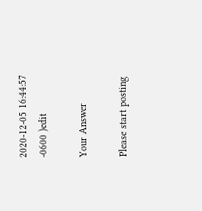2020-12-05 16:44:57 -0600 )edit

Your Answer

Please start posting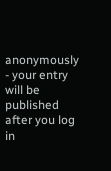anonymously - your entry will be published after you log in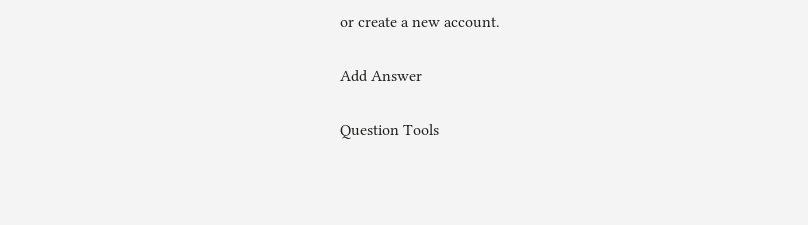or create a new account.

Add Answer

Question Tools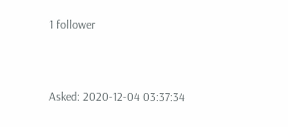1 follower


Asked: 2020-12-04 03:37:34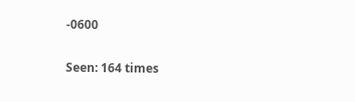-0600

Seen: 164 times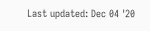Last updated: Dec 04 '20